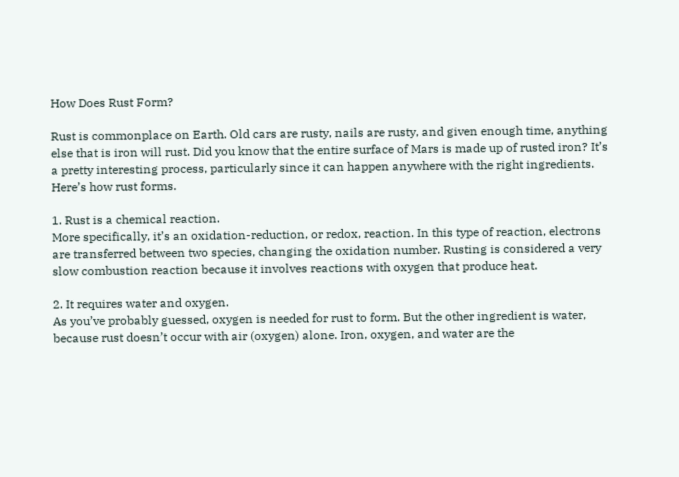How Does Rust Form?

Rust is commonplace on Earth. Old cars are rusty, nails are rusty, and given enough time, anything else that is iron will rust. Did you know that the entire surface of Mars is made up of rusted iron? It’s a pretty interesting process, particularly since it can happen anywhere with the right ingredients. Here’s how rust forms.

1. Rust is a chemical reaction.
More specifically, it’s an oxidation-reduction, or redox, reaction. In this type of reaction, electrons are transferred between two species, changing the oxidation number. Rusting is considered a very slow combustion reaction because it involves reactions with oxygen that produce heat.

2. It requires water and oxygen.
As you’ve probably guessed, oxygen is needed for rust to form. But the other ingredient is water, because rust doesn’t occur with air (oxygen) alone. Iron, oxygen, and water are the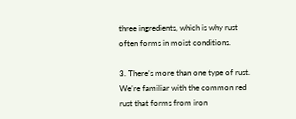three ingredients, which is why rust often forms in moist conditions.

3. There’s more than one type of rust.
We’re familiar with the common red rust that forms from iron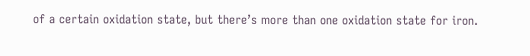of a certain oxidation state, but there’s more than one oxidation state for iron.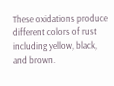These oxidations produce different colors of rust including yellow, black, and brown.